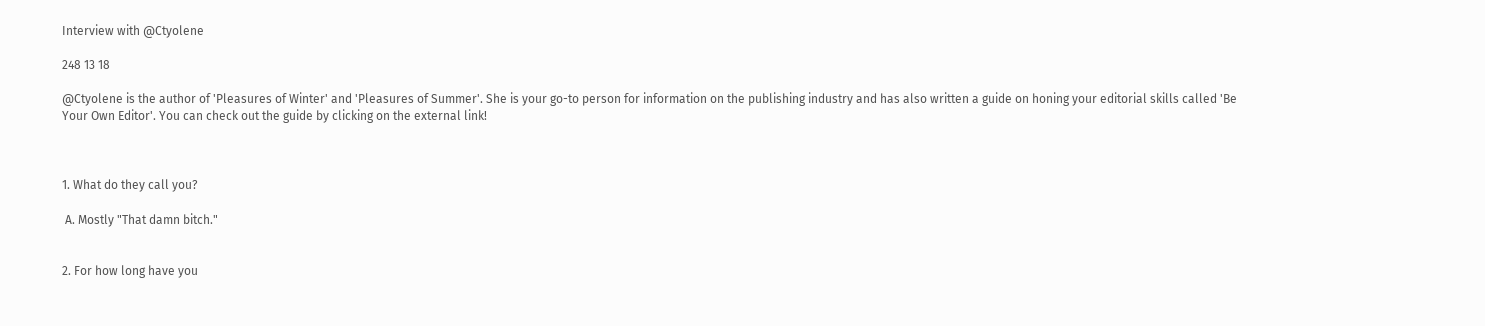Interview with @Ctyolene

248 13 18

@Ctyolene is the author of 'Pleasures of Winter' and 'Pleasures of Summer'. She is your go-to person for information on the publishing industry and has also written a guide on honing your editorial skills called 'Be Your Own Editor'. You can check out the guide by clicking on the external link!



1. What do they call you?

 A. Mostly "That damn bitch."


2. For how long have you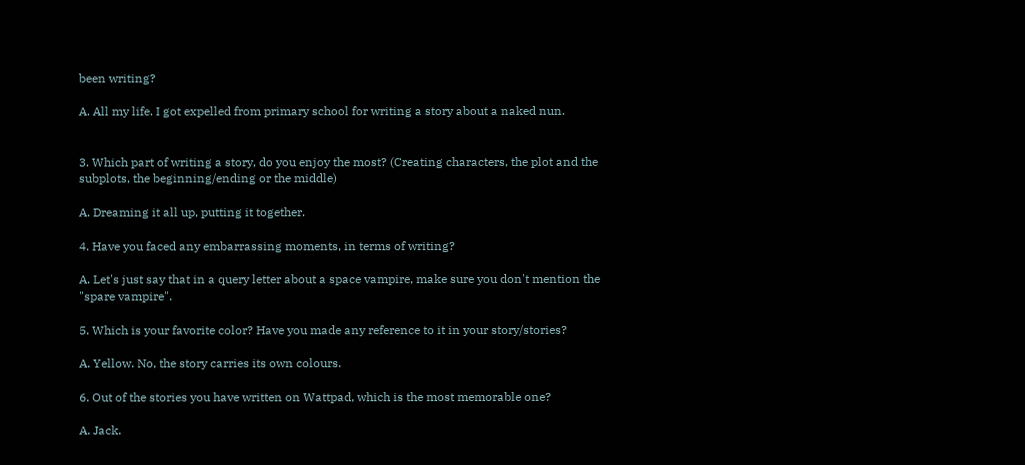been writing?

A. All my life. I got expelled from primary school for writing a story about a naked nun.


3. Which part of writing a story, do you enjoy the most? (Creating characters, the plot and the subplots, the beginning/ending or the middle)

A. Dreaming it all up, putting it together.

4. Have you faced any embarrassing moments, in terms of writing?

A. Let's just say that in a query letter about a space vampire, make sure you don't mention the "spare vampire".

5. Which is your favorite color? Have you made any reference to it in your story/stories?

A. Yellow. No, the story carries its own colours.

6. Out of the stories you have written on Wattpad, which is the most memorable one?

A. Jack.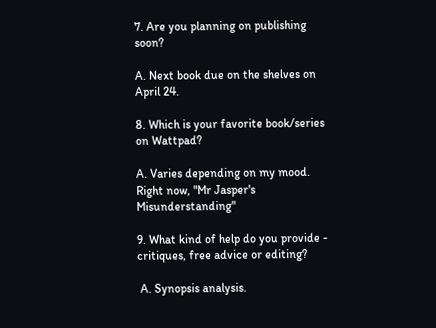7. Are you planning on publishing soon?

A. Next book due on the shelves on April 24.

8. Which is your favorite book/series on Wattpad?

A. Varies depending on my mood. Right now, "Mr Jasper's Misunderstanding"

9. What kind of help do you provide - critiques, free advice or editing?

 A. Synopsis analysis.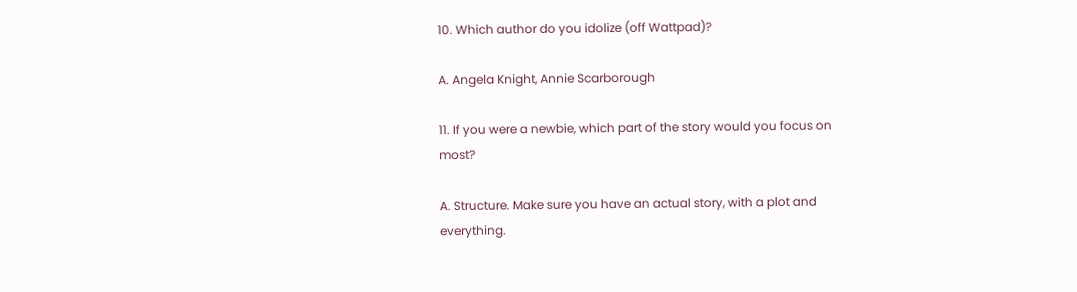10. Which author do you idolize (off Wattpad)?

A. Angela Knight, Annie Scarborough

11. If you were a newbie, which part of the story would you focus on most?

A. Structure. Make sure you have an actual story, with a plot and everything.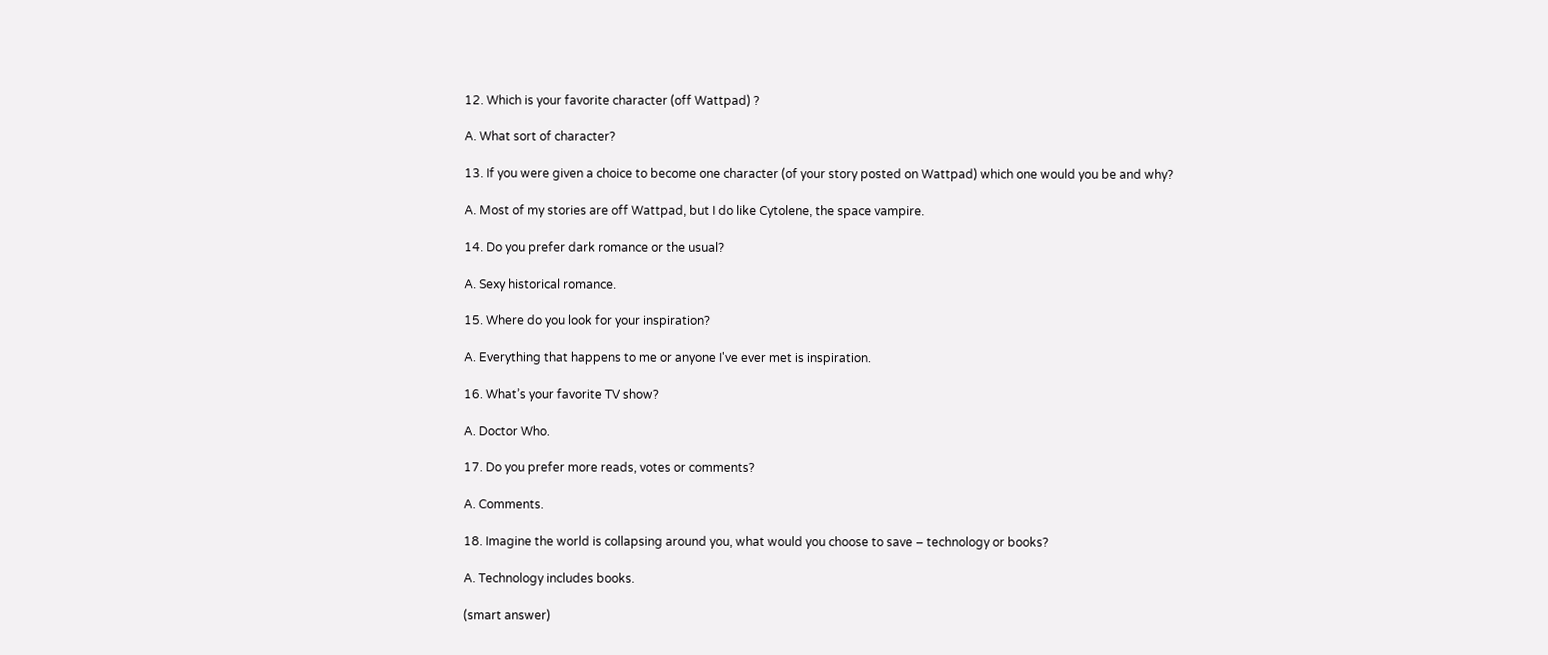12. Which is your favorite character (off Wattpad) ?

A. What sort of character?

13. If you were given a choice to become one character (of your story posted on Wattpad) which one would you be and why?

A. Most of my stories are off Wattpad, but I do like Cytolene, the space vampire.

14. Do you prefer dark romance or the usual?

A. Sexy historical romance.

15. Where do you look for your inspiration?

A. Everything that happens to me or anyone I've ever met is inspiration.

16. What’s your favorite TV show?

A. Doctor Who.

17. Do you prefer more reads, votes or comments?

A. Comments.

18. Imagine the world is collapsing around you, what would you choose to save – technology or books?

A. Technology includes books.

(smart answer)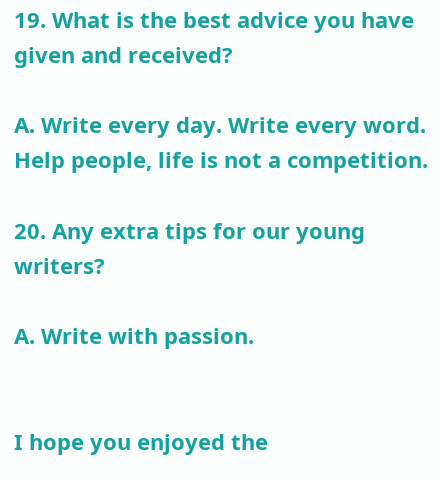19. What is the best advice you have given and received?

A. Write every day. Write every word. Help people, life is not a competition.

20. Any extra tips for our young writers?

A. Write with passion.


I hope you enjoyed the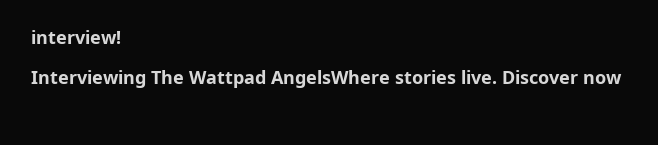interview!

Interviewing The Wattpad AngelsWhere stories live. Discover now